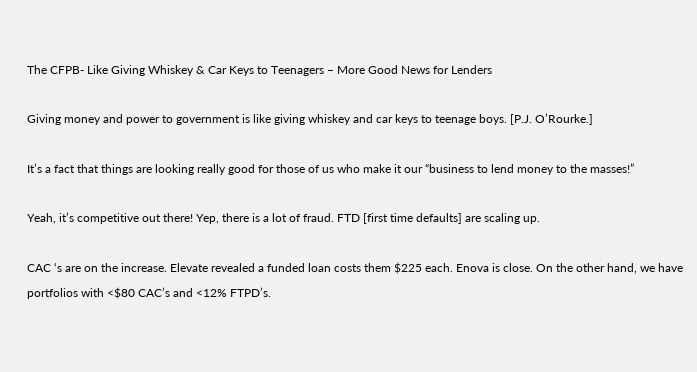The CFPB- Like Giving Whiskey & Car Keys to Teenagers – More Good News for Lenders

Giving money and power to government is like giving whiskey and car keys to teenage boys. [P.J. O’Rourke.]

It’s a fact that things are looking really good for those of us who make it our “business to lend money to the masses!”

Yeah, it’s competitive out there! Yep, there is a lot of fraud. FTD [first time defaults] are scaling up.

CAC ‘s are on the increase. Elevate revealed a funded loan costs them $225 each. Enova is close. On the other hand, we have portfolios with <$80 CAC’s and <12% FTPD’s.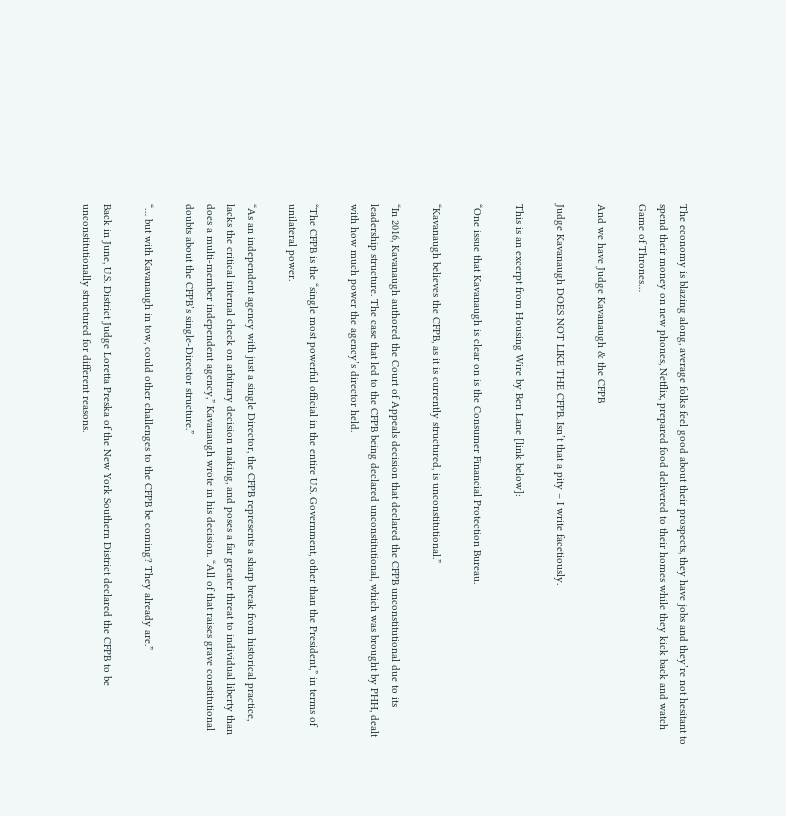The economy is blazing along, average folks feel good about their prospects, they have jobs and they’re not hesitant to spend their money on new phones, Netflix, prepared food delivered to their homes while they kick back and watch Game of Thrones…

And we have Judge Kavanaugh & the CFPB

Judge Kavanaugh DOES NOT LIKE THE CFPB. Isn’t that a pity – I write facetiously.

This is an excerpt from Housing Wire by Ben Lane [link below]:

“One issue that Kavanaugh is clear on is the Consumer Financial Protection Bureau.

“Kavanaugh believes the CFPB, as it is currently structured, is unconstitutional.”

“In 2016, Kavanaugh authored the Court of Appeals decision that declared the CFPB unconstitutional due to its leadership structure. The case that led to the CFPB being declared unconstitutional, which was brought by PHH, dealt with how much power the agency’s director held.

“The CFPB is the “single most powerful official in the entire U.S. Government, other than the President,” in terms of unilateral power.

“As an independent agency with just a single Director, the CFPB represents a sharp break from historical practice, lacks the critical internal check on arbitrary decision making, and poses a far greater threat to individual liberty than does a multi-member independent agency,” Kavanaugh wrote in his decision. “All of that raises grave constitutional doubts about the CFPB’s single-Director structure.”

“… but with Kavanaugh in tow, could other challenges to the CFPB be coming? They already are.”

Back in June, U.S. District Judge Loretta Preska of the New York Southern District declared the CFPB to be unconstitutionally structured for different reasons.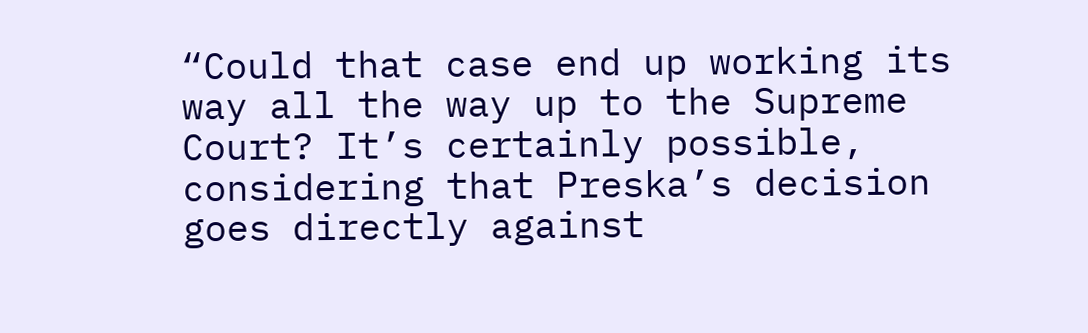“Could that case end up working its way all the way up to the Supreme Court? It’s certainly possible, considering that Preska’s decision goes directly against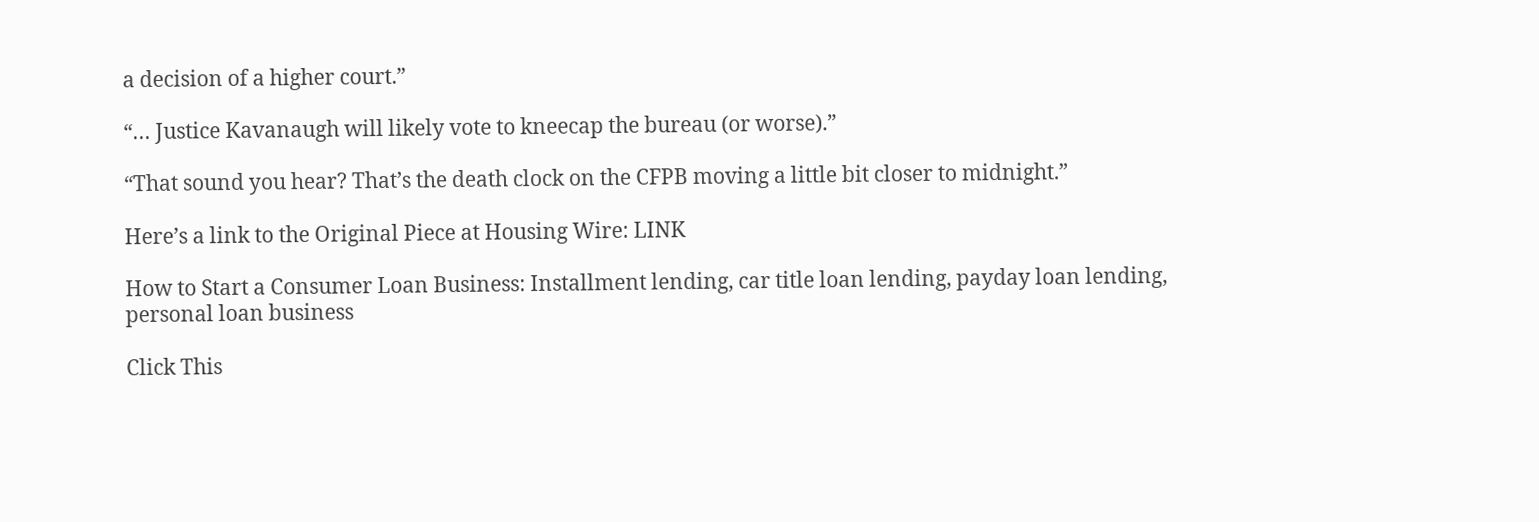a decision of a higher court.”

“… Justice Kavanaugh will likely vote to kneecap the bureau (or worse).”

“That sound you hear? That’s the death clock on the CFPB moving a little bit closer to midnight.”

Here’s a link to the Original Piece at Housing Wire: LINK

How to Start a Consumer Loan Business: Installment lending, car title loan lending, payday loan lending, personal loan business

Click This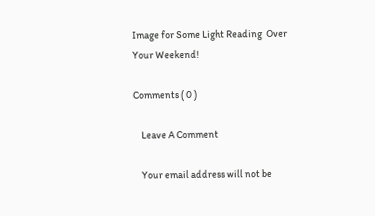Image for Some Light Reading  Over Your Weekend!

Comments ( 0 )

    Leave A Comment

    Your email address will not be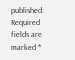published. Required fields are marked *